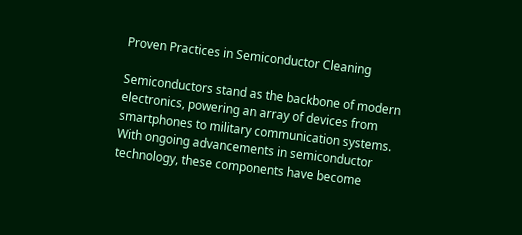Proven Practices in Semiconductor Cleaning

Semiconductors stand as the backbone of modern electronics, powering an array of devices from smartphones to military communication systems. With ongoing advancements in semiconductor technology, these components have become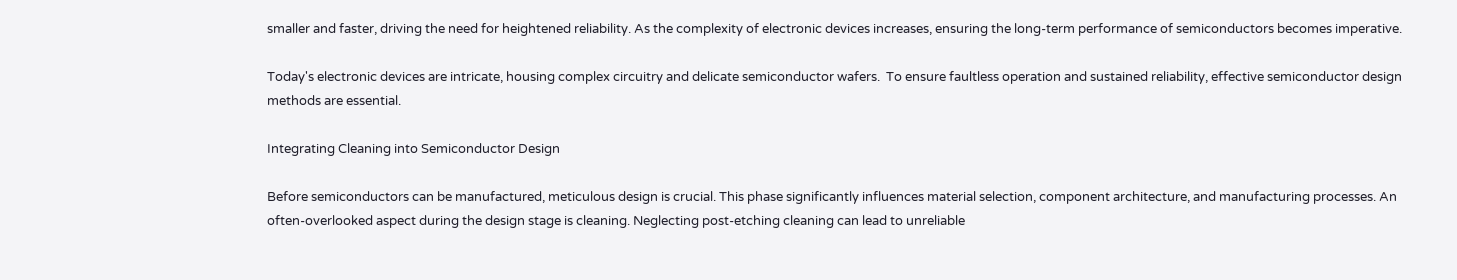smaller and faster, driving the need for heightened reliability. As the complexity of electronic devices increases, ensuring the long-term performance of semiconductors becomes imperative.

Today's electronic devices are intricate, housing complex circuitry and delicate semiconductor wafers.  To ensure faultless operation and sustained reliability, effective semiconductor design methods are essential.

Integrating Cleaning into Semiconductor Design

Before semiconductors can be manufactured, meticulous design is crucial. This phase significantly influences material selection, component architecture, and manufacturing processes. An often-overlooked aspect during the design stage is cleaning. Neglecting post-etching cleaning can lead to unreliable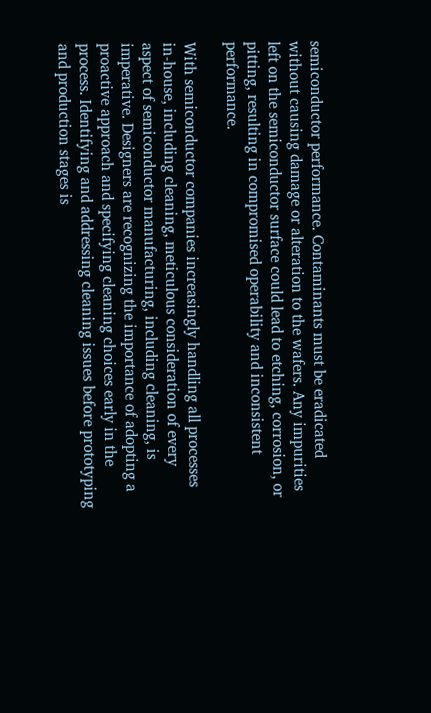semiconductor performance. Contaminants must be eradicated without causing damage or alteration to the wafers. Any impurities left on the semiconductor surface could lead to etching, corrosion, or pitting, resulting in compromised operability and inconsistent performance.

With semiconductor companies increasingly handling all processes in-house, including cleaning, meticulous consideration of every aspect of semiconductor manufacturing, including cleaning, is imperative. Designers are recognizing the importance of adopting a proactive approach and specifying cleaning choices early in the process. Identifying and addressing cleaning issues before prototyping and production stages is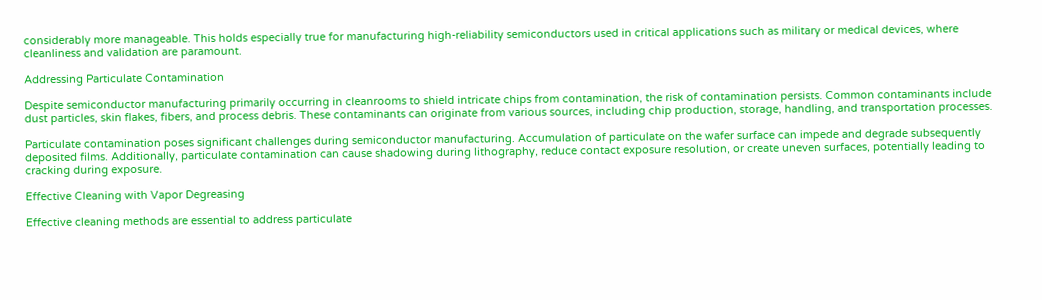considerably more manageable. This holds especially true for manufacturing high-reliability semiconductors used in critical applications such as military or medical devices, where cleanliness and validation are paramount.

Addressing Particulate Contamination

Despite semiconductor manufacturing primarily occurring in cleanrooms to shield intricate chips from contamination, the risk of contamination persists. Common contaminants include dust particles, skin flakes, fibers, and process debris. These contaminants can originate from various sources, including chip production, storage, handling, and transportation processes.

Particulate contamination poses significant challenges during semiconductor manufacturing. Accumulation of particulate on the wafer surface can impede and degrade subsequently deposited films. Additionally, particulate contamination can cause shadowing during lithography, reduce contact exposure resolution, or create uneven surfaces, potentially leading to cracking during exposure.

Effective Cleaning with Vapor Degreasing

Effective cleaning methods are essential to address particulate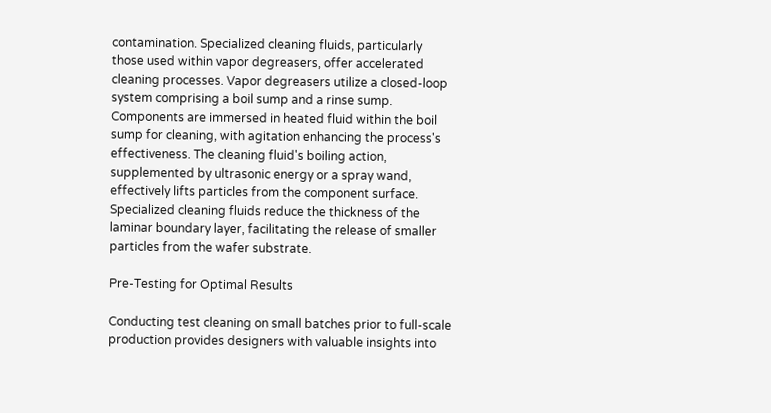contamination. Specialized cleaning fluids, particularly those used within vapor degreasers, offer accelerated cleaning processes. Vapor degreasers utilize a closed-loop system comprising a boil sump and a rinse sump. Components are immersed in heated fluid within the boil sump for cleaning, with agitation enhancing the process's effectiveness. The cleaning fluid's boiling action, supplemented by ultrasonic energy or a spray wand, effectively lifts particles from the component surface. Specialized cleaning fluids reduce the thickness of the laminar boundary layer, facilitating the release of smaller particles from the wafer substrate.

Pre-Testing for Optimal Results

Conducting test cleaning on small batches prior to full-scale production provides designers with valuable insights into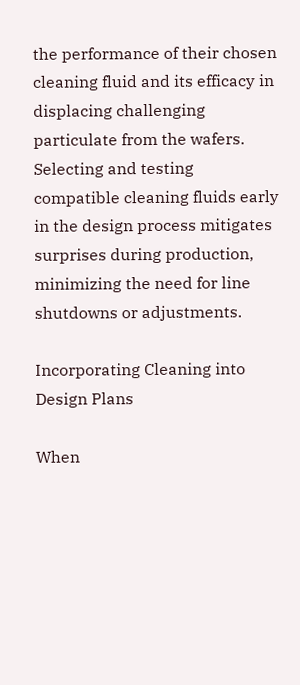the performance of their chosen cleaning fluid and its efficacy in displacing challenging particulate from the wafers. Selecting and testing compatible cleaning fluids early in the design process mitigates surprises during production, minimizing the need for line shutdowns or adjustments.

Incorporating Cleaning into Design Plans

When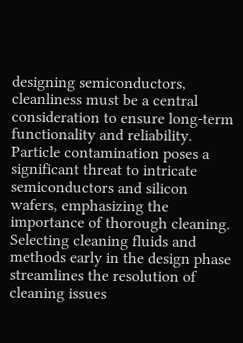designing semiconductors, cleanliness must be a central consideration to ensure long-term functionality and reliability. Particle contamination poses a significant threat to intricate semiconductors and silicon wafers, emphasizing the importance of thorough cleaning. Selecting cleaning fluids and methods early in the design phase streamlines the resolution of cleaning issues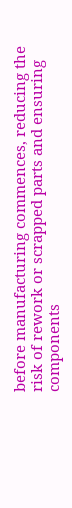before manufacturing commences, reducing the risk of rework or scrapped parts and ensuring components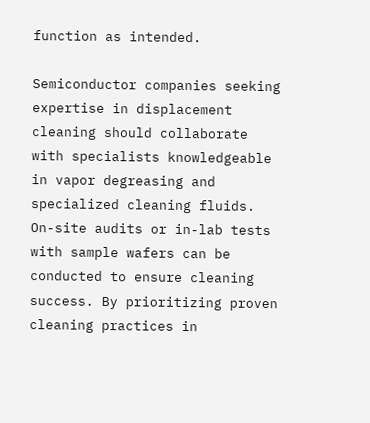function as intended.

Semiconductor companies seeking expertise in displacement cleaning should collaborate with specialists knowledgeable in vapor degreasing and specialized cleaning fluids. On-site audits or in-lab tests with sample wafers can be conducted to ensure cleaning success. By prioritizing proven cleaning practices in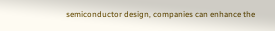semiconductor design, companies can enhance the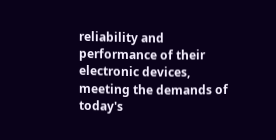reliability and performance of their electronic devices, meeting the demands of today's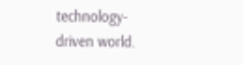technology-driven world.